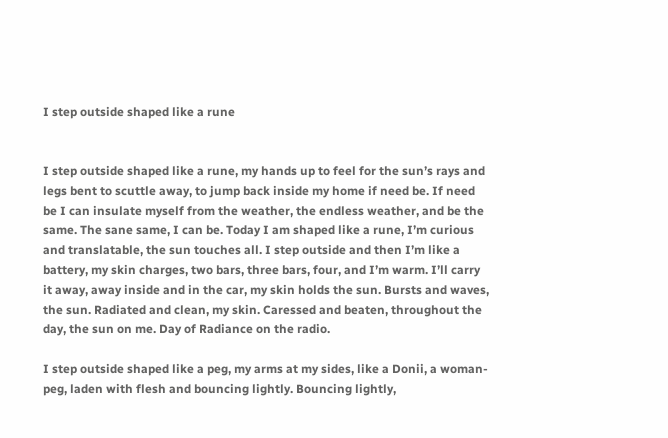I step outside shaped like a rune


I step outside shaped like a rune, my hands up to feel for the sun’s rays and legs bent to scuttle away, to jump back inside my home if need be. If need be I can insulate myself from the weather, the endless weather, and be the same. The sane same, I can be. Today I am shaped like a rune, I’m curious and translatable, the sun touches all. I step outside and then I’m like a battery, my skin charges, two bars, three bars, four, and I’m warm. I’ll carry it away, away inside and in the car, my skin holds the sun. Bursts and waves, the sun. Radiated and clean, my skin. Caressed and beaten, throughout the day, the sun on me. Day of Radiance on the radio.

I step outside shaped like a peg, my arms at my sides, like a Donii, a woman-peg, laden with flesh and bouncing lightly. Bouncing lightly,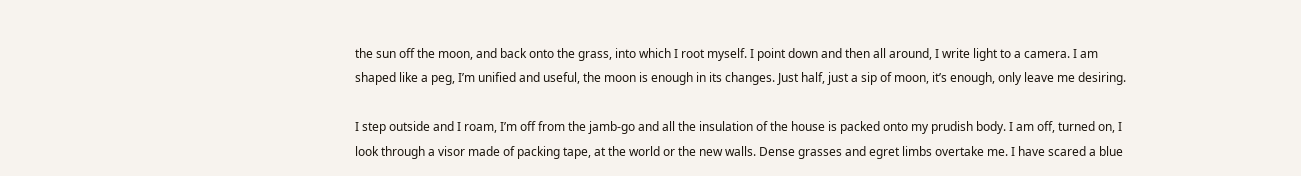the sun off the moon, and back onto the grass, into which I root myself. I point down and then all around, I write light to a camera. I am shaped like a peg, I’m unified and useful, the moon is enough in its changes. Just half, just a sip of moon, it’s enough, only leave me desiring.

I step outside and I roam, I’m off from the jamb-go and all the insulation of the house is packed onto my prudish body. I am off, turned on, I look through a visor made of packing tape, at the world or the new walls. Dense grasses and egret limbs overtake me. I have scared a blue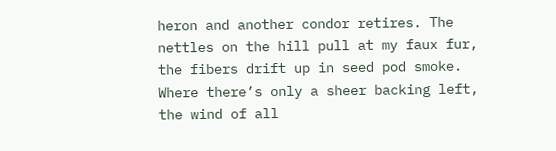heron and another condor retires. The nettles on the hill pull at my faux fur, the fibers drift up in seed pod smoke. Where there’s only a sheer backing left, the wind of all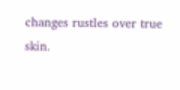changes rustles over true skin.